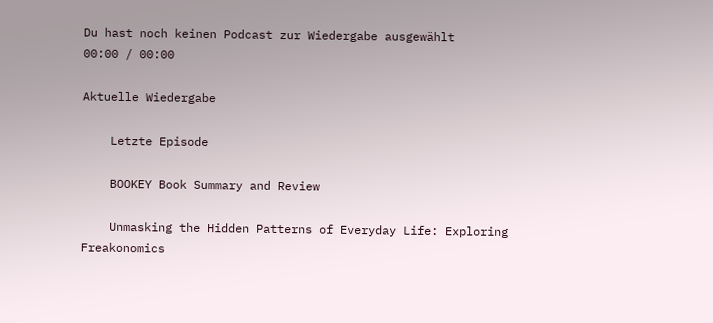Du hast noch keinen Podcast zur Wiedergabe ausgewählt
00:00 / 00:00

Aktuelle Wiedergabe

    Letzte Episode

    BOOKEY Book Summary and Review

    Unmasking the Hidden Patterns of Everyday Life: Exploring Freakonomics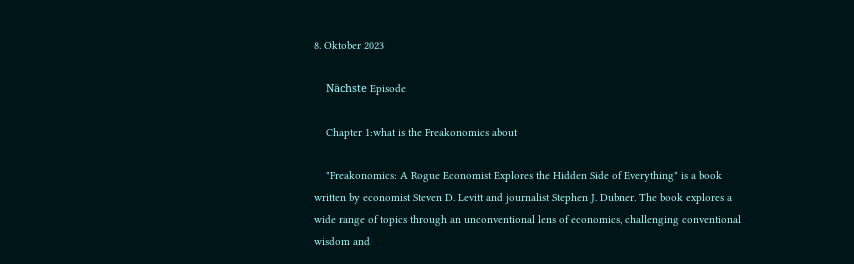8. Oktober 2023

    Nächste Episode

    Chapter 1:what is the Freakonomics about

    "Freakonomics: A Rogue Economist Explores the Hidden Side of Everything" is a book written by economist Steven D. Levitt and journalist Stephen J. Dubner. The book explores a wide range of topics through an unconventional lens of economics, challenging conventional wisdom and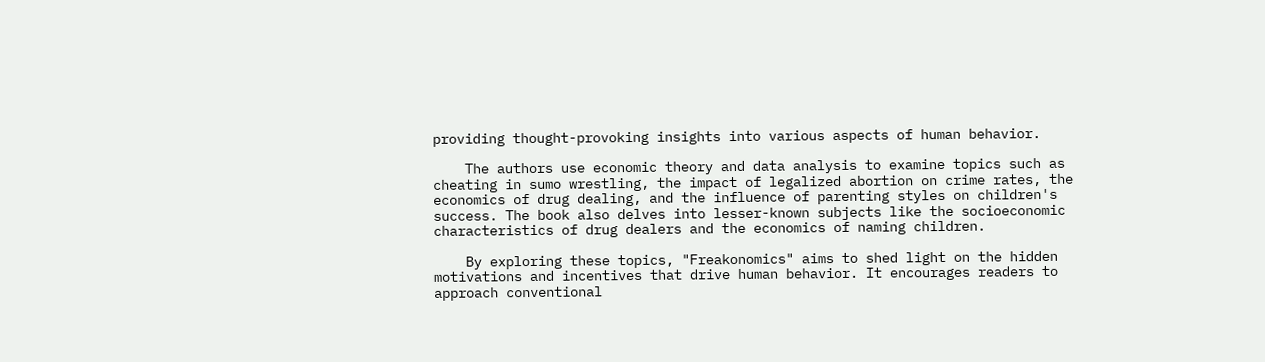providing thought-provoking insights into various aspects of human behavior.

    The authors use economic theory and data analysis to examine topics such as cheating in sumo wrestling, the impact of legalized abortion on crime rates, the economics of drug dealing, and the influence of parenting styles on children's success. The book also delves into lesser-known subjects like the socioeconomic characteristics of drug dealers and the economics of naming children.

    By exploring these topics, "Freakonomics" aims to shed light on the hidden motivations and incentives that drive human behavior. It encourages readers to approach conventional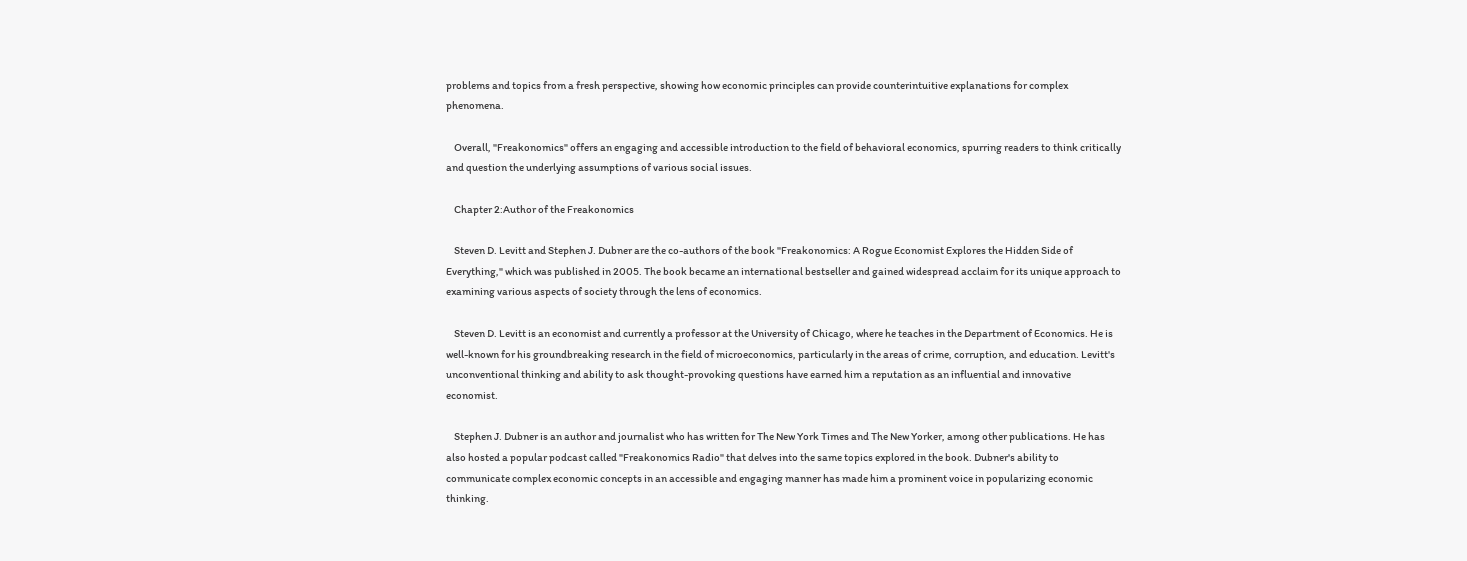problems and topics from a fresh perspective, showing how economic principles can provide counterintuitive explanations for complex phenomena.

    Overall, "Freakonomics" offers an engaging and accessible introduction to the field of behavioral economics, spurring readers to think critically and question the underlying assumptions of various social issues.

    Chapter 2:Author of the Freakonomics

    Steven D. Levitt and Stephen J. Dubner are the co-authors of the book "Freakonomics: A Rogue Economist Explores the Hidden Side of Everything," which was published in 2005. The book became an international bestseller and gained widespread acclaim for its unique approach to examining various aspects of society through the lens of economics.

    Steven D. Levitt is an economist and currently a professor at the University of Chicago, where he teaches in the Department of Economics. He is well-known for his groundbreaking research in the field of microeconomics, particularly in the areas of crime, corruption, and education. Levitt's unconventional thinking and ability to ask thought-provoking questions have earned him a reputation as an influential and innovative economist.

    Stephen J. Dubner is an author and journalist who has written for The New York Times and The New Yorker, among other publications. He has also hosted a popular podcast called "Freakonomics Radio" that delves into the same topics explored in the book. Dubner's ability to communicate complex economic concepts in an accessible and engaging manner has made him a prominent voice in popularizing economic thinking.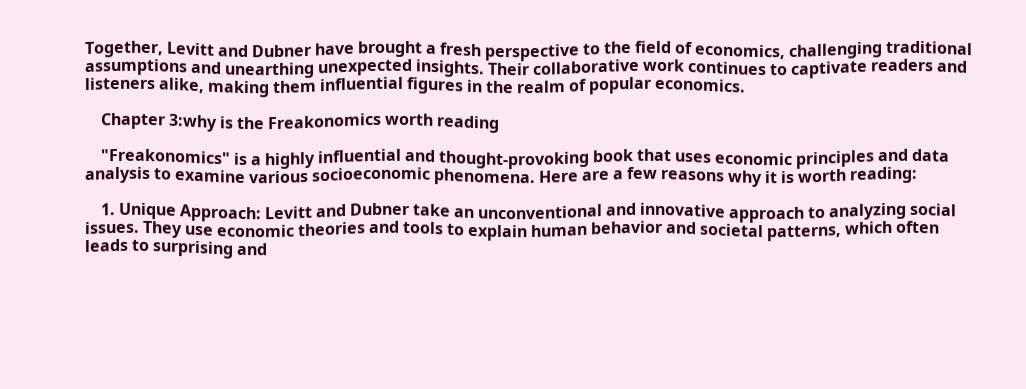Together, Levitt and Dubner have brought a fresh perspective to the field of economics, challenging traditional assumptions and unearthing unexpected insights. Their collaborative work continues to captivate readers and listeners alike, making them influential figures in the realm of popular economics.

    Chapter 3:why is the Freakonomics worth reading

    "Freakonomics" is a highly influential and thought-provoking book that uses economic principles and data analysis to examine various socioeconomic phenomena. Here are a few reasons why it is worth reading:

    1. Unique Approach: Levitt and Dubner take an unconventional and innovative approach to analyzing social issues. They use economic theories and tools to explain human behavior and societal patterns, which often leads to surprising and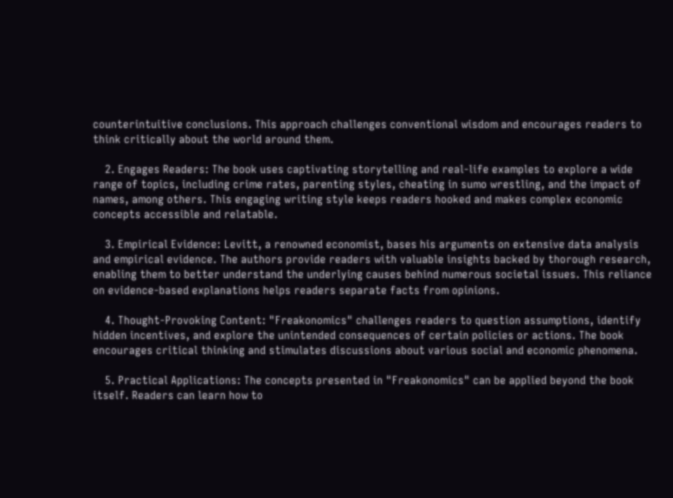counterintuitive conclusions. This approach challenges conventional wisdom and encourages readers to think critically about the world around them.

    2. Engages Readers: The book uses captivating storytelling and real-life examples to explore a wide range of topics, including crime rates, parenting styles, cheating in sumo wrestling, and the impact of names, among others. This engaging writing style keeps readers hooked and makes complex economic concepts accessible and relatable.

    3. Empirical Evidence: Levitt, a renowned economist, bases his arguments on extensive data analysis and empirical evidence. The authors provide readers with valuable insights backed by thorough research, enabling them to better understand the underlying causes behind numerous societal issues. This reliance on evidence-based explanations helps readers separate facts from opinions.

    4. Thought-Provoking Content: "Freakonomics" challenges readers to question assumptions, identify hidden incentives, and explore the unintended consequences of certain policies or actions. The book encourages critical thinking and stimulates discussions about various social and economic phenomena.

    5. Practical Applications: The concepts presented in "Freakonomics" can be applied beyond the book itself. Readers can learn how to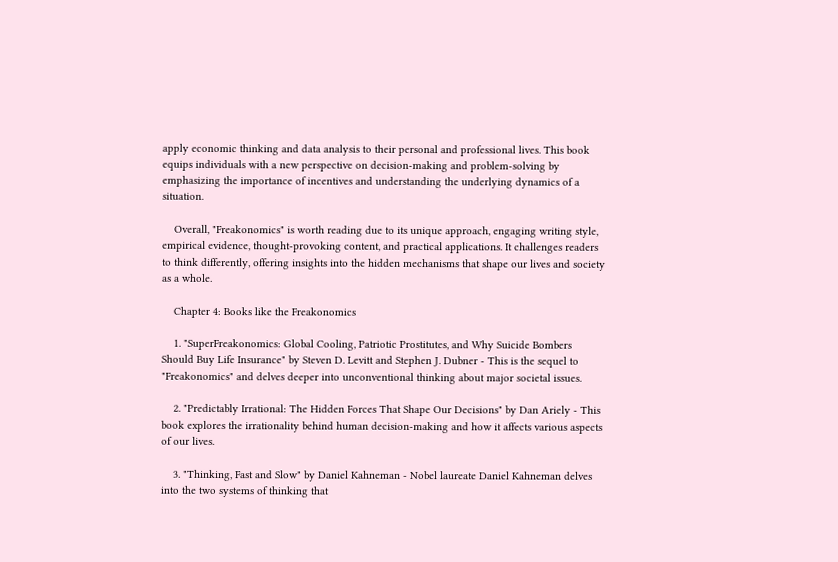apply economic thinking and data analysis to their personal and professional lives. This book equips individuals with a new perspective on decision-making and problem-solving by emphasizing the importance of incentives and understanding the underlying dynamics of a situation.

    Overall, "Freakonomics" is worth reading due to its unique approach, engaging writing style, empirical evidence, thought-provoking content, and practical applications. It challenges readers to think differently, offering insights into the hidden mechanisms that shape our lives and society as a whole.

    Chapter 4: Books like the Freakonomics

    1. "SuperFreakonomics: Global Cooling, Patriotic Prostitutes, and Why Suicide Bombers Should Buy Life Insurance" by Steven D. Levitt and Stephen J. Dubner - This is the sequel to "Freakonomics" and delves deeper into unconventional thinking about major societal issues.

    2. "Predictably Irrational: The Hidden Forces That Shape Our Decisions" by Dan Ariely - This book explores the irrationality behind human decision-making and how it affects various aspects of our lives.

    3. "Thinking, Fast and Slow" by Daniel Kahneman - Nobel laureate Daniel Kahneman delves into the two systems of thinking that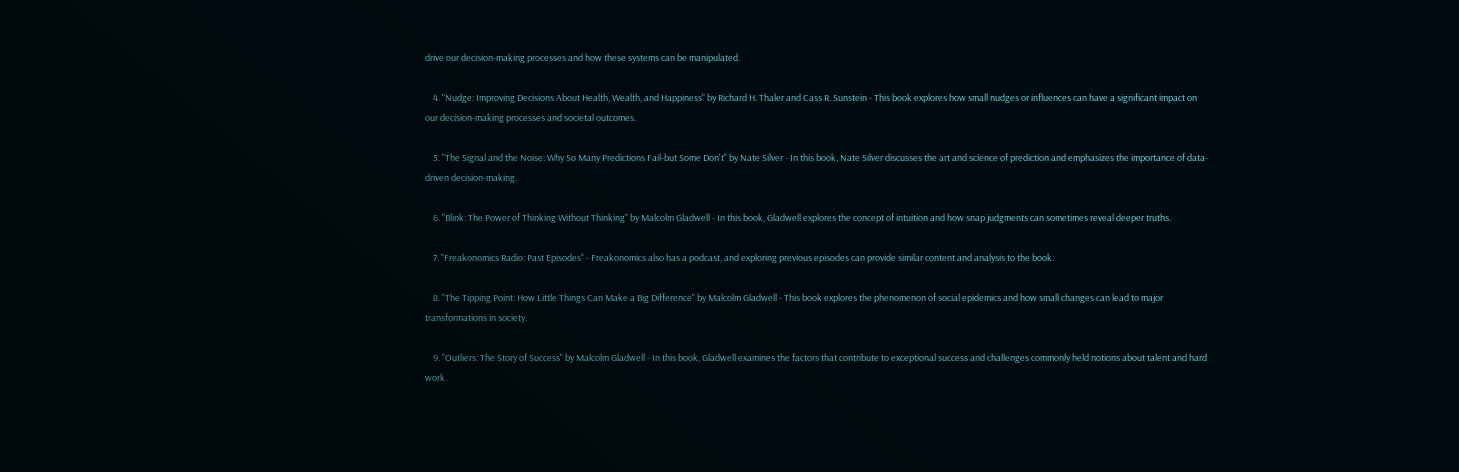drive our decision-making processes and how these systems can be manipulated.

    4. "Nudge: Improving Decisions About Health, Wealth, and Happiness" by Richard H. Thaler and Cass R. Sunstein - This book explores how small nudges or influences can have a significant impact on our decision-making processes and societal outcomes.

    5. "The Signal and the Noise: Why So Many Predictions Fail-but Some Don't" by Nate Silver - In this book, Nate Silver discusses the art and science of prediction and emphasizes the importance of data-driven decision-making.

    6. "Blink: The Power of Thinking Without Thinking" by Malcolm Gladwell - In this book, Gladwell explores the concept of intuition and how snap judgments can sometimes reveal deeper truths.

    7. "Freakonomics Radio: Past Episodes" - Freakonomics also has a podcast, and exploring previous episodes can provide similar content and analysis to the book.

    8. "The Tipping Point: How Little Things Can Make a Big Difference" by Malcolm Gladwell - This book explores the phenomenon of social epidemics and how small changes can lead to major transformations in society.

    9. "Outliers: The Story of Success" by Malcolm Gladwell - In this book, Gladwell examines the factors that contribute to exceptional success and challenges commonly held notions about talent and hard work.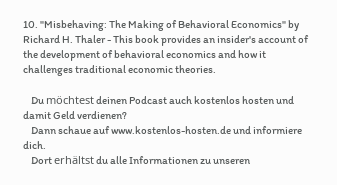10. "Misbehaving: The Making of Behavioral Economics" by Richard H. Thaler - This book provides an insider's account of the development of behavioral economics and how it challenges traditional economic theories.

    Du möchtest deinen Podcast auch kostenlos hosten und damit Geld verdienen?
    Dann schaue auf www.kostenlos-hosten.de und informiere dich.
    Dort erhältst du alle Informationen zu unseren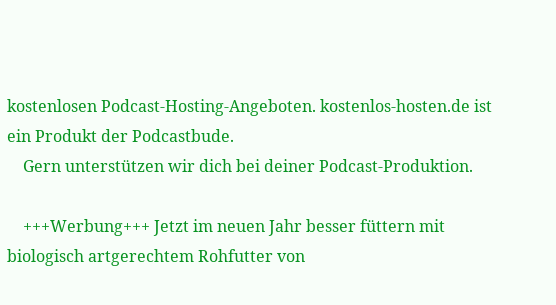kostenlosen Podcast-Hosting-Angeboten. kostenlos-hosten.de ist ein Produkt der Podcastbude.
    Gern unterstützen wir dich bei deiner Podcast-Produktion.

    +++Werbung+++ Jetzt im neuen Jahr besser füttern mit biologisch artgerechtem Rohfutter von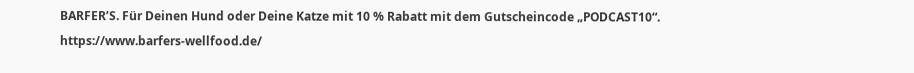BARFER’S. Für Deinen Hund oder Deine Katze mit 10 % Rabatt mit dem Gutscheincode „PODCAST10“. https://www.barfers-wellfood.de/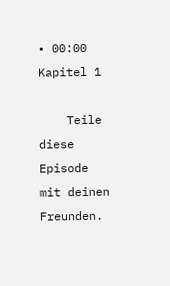• 00:00 Kapitel 1

    Teile diese Episode mit deinen Freunden.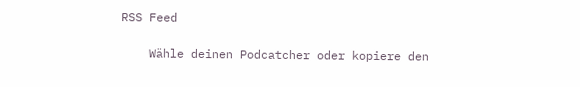RSS Feed

    Wähle deinen Podcatcher oder kopiere den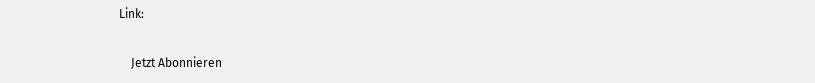Link:

    Jetzt Abonnieren